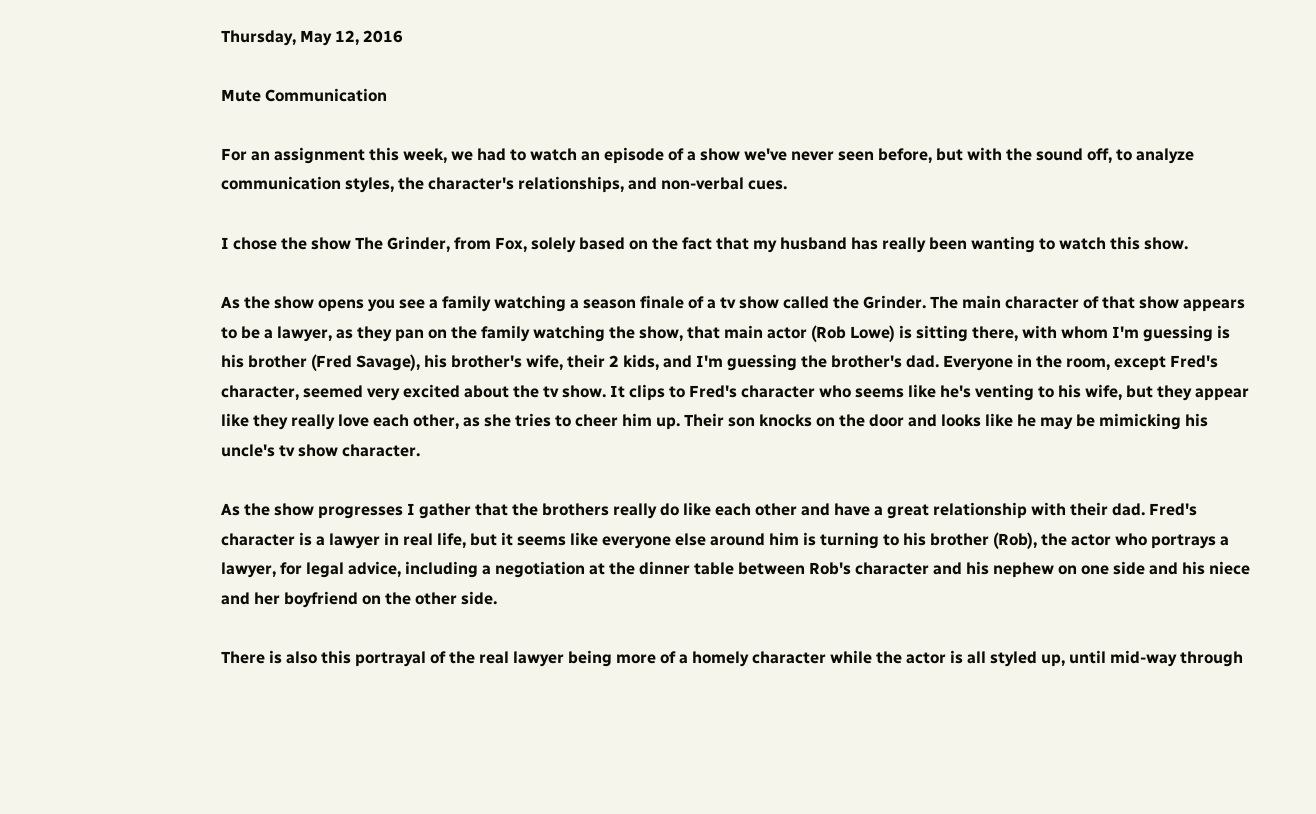Thursday, May 12, 2016

Mute Communication

For an assignment this week, we had to watch an episode of a show we've never seen before, but with the sound off, to analyze communication styles, the character's relationships, and non-verbal cues.

I chose the show The Grinder, from Fox, solely based on the fact that my husband has really been wanting to watch this show.

As the show opens you see a family watching a season finale of a tv show called the Grinder. The main character of that show appears to be a lawyer, as they pan on the family watching the show, that main actor (Rob Lowe) is sitting there, with whom I'm guessing is his brother (Fred Savage), his brother's wife, their 2 kids, and I'm guessing the brother's dad. Everyone in the room, except Fred's character, seemed very excited about the tv show. It clips to Fred's character who seems like he's venting to his wife, but they appear like they really love each other, as she tries to cheer him up. Their son knocks on the door and looks like he may be mimicking his uncle's tv show character.

As the show progresses I gather that the brothers really do like each other and have a great relationship with their dad. Fred's character is a lawyer in real life, but it seems like everyone else around him is turning to his brother (Rob), the actor who portrays a lawyer, for legal advice, including a negotiation at the dinner table between Rob's character and his nephew on one side and his niece and her boyfriend on the other side.

There is also this portrayal of the real lawyer being more of a homely character while the actor is all styled up, until mid-way through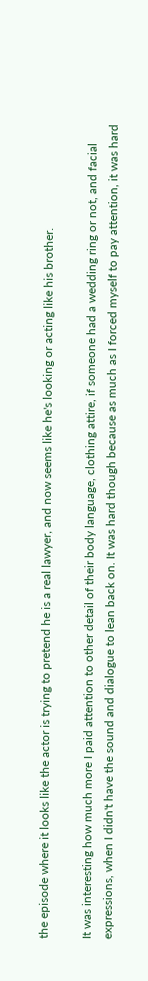the episode where it looks like the actor is trying to pretend he is a real lawyer, and now seems like he's looking or acting like his brother.

It was interesting how much more I paid attention to other detail of their body language, clothing attire, if someone had a wedding ring or not, and facial expressions, when I didn't have the sound and dialogue to lean back on. It was hard though because as much as I forced myself to pay attention, it was hard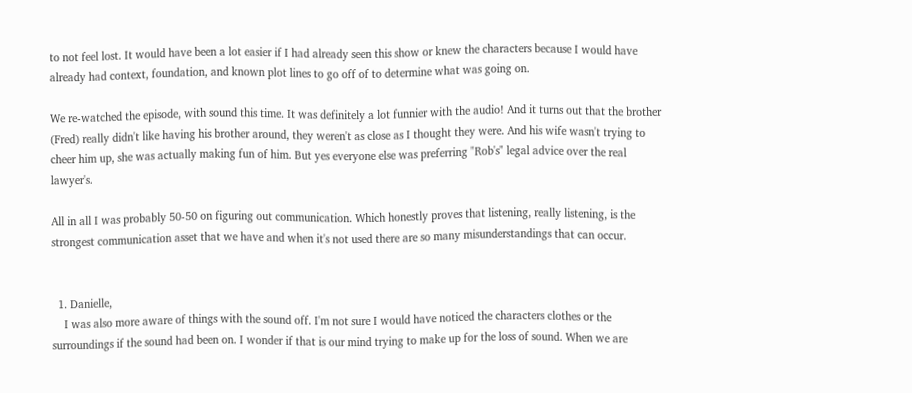to not feel lost. It would have been a lot easier if I had already seen this show or knew the characters because I would have already had context, foundation, and known plot lines to go off of to determine what was going on.

We re-watched the episode, with sound this time. It was definitely a lot funnier with the audio! And it turns out that the brother (Fred) really didn't like having his brother around, they weren't as close as I thought they were. And his wife wasn't trying to cheer him up, she was actually making fun of him. But yes everyone else was preferring "Rob's" legal advice over the real lawyer's.

All in all I was probably 50-50 on figuring out communication. Which honestly proves that listening, really listening, is the strongest communication asset that we have and when it's not used there are so many misunderstandings that can occur.


  1. Danielle,
    I was also more aware of things with the sound off. I'm not sure I would have noticed the characters clothes or the surroundings if the sound had been on. I wonder if that is our mind trying to make up for the loss of sound. When we are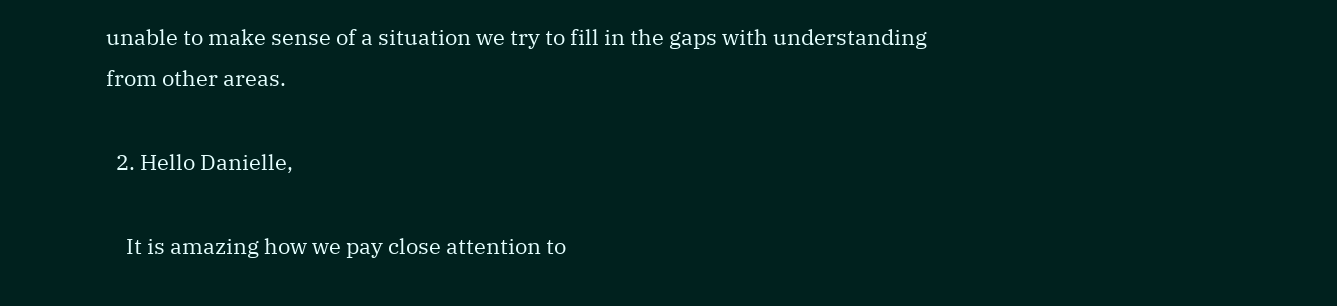unable to make sense of a situation we try to fill in the gaps with understanding from other areas.

  2. Hello Danielle,

    It is amazing how we pay close attention to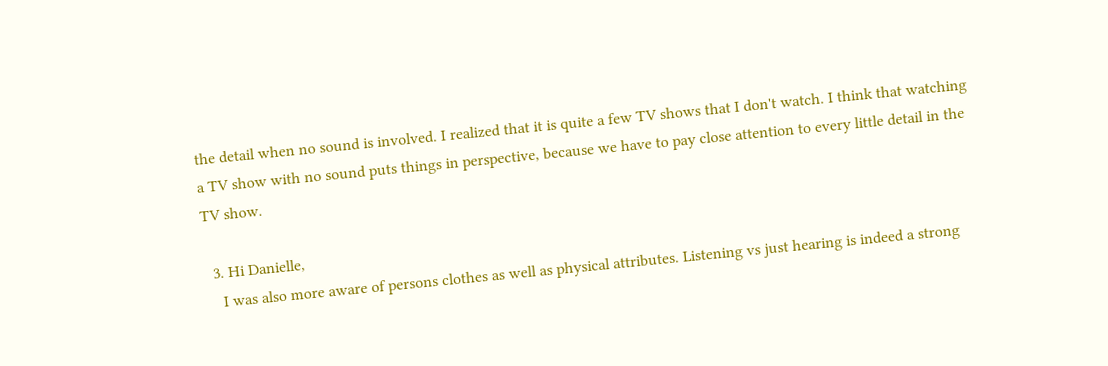the detail when no sound is involved. I realized that it is quite a few TV shows that I don't watch. I think that watching a TV show with no sound puts things in perspective, because we have to pay close attention to every little detail in the TV show.

  3. Hi Danielle,
    I was also more aware of persons clothes as well as physical attributes. Listening vs just hearing is indeed a strong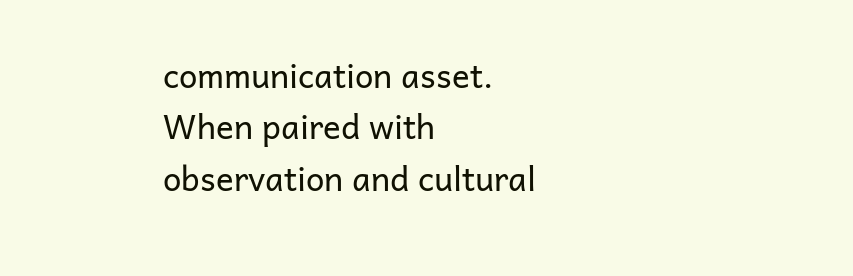communication asset. When paired with observation and cultural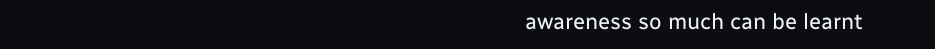awareness so much can be learnt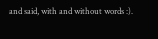and said, with and without words :).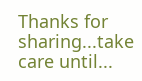Thanks for sharing...take care until...